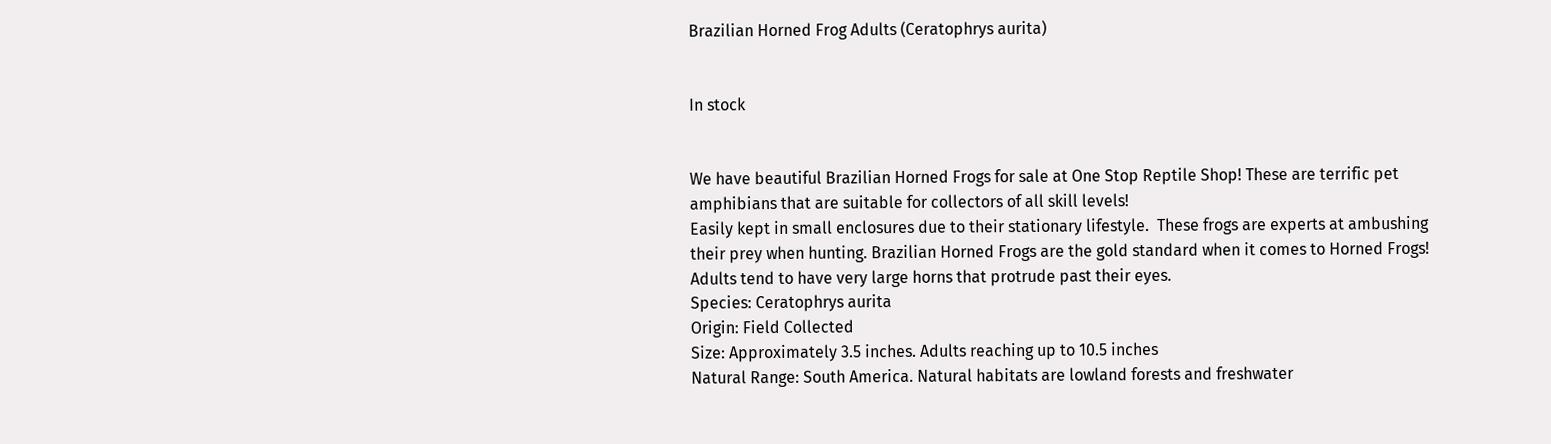Brazilian Horned Frog Adults (Ceratophrys aurita)


In stock


We have beautiful Brazilian Horned Frogs for sale at One Stop Reptile Shop! These are terrific pet amphibians that are suitable for collectors of all skill levels!
Easily kept in small enclosures due to their stationary lifestyle.  These frogs are experts at ambushing their prey when hunting. Brazilian Horned Frogs are the gold standard when it comes to Horned Frogs! Adults tend to have very large horns that protrude past their eyes.
Species: Ceratophrys aurita
Origin: Field Collected
Size: Approximately 3.5 inches. Adults reaching up to 10.5 inches
Natural Range: South America. Natural habitats are lowland forests and freshwater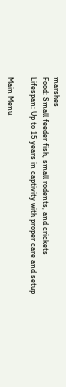marshes
Food: Small feeder fish, small rodents, and crickets
Lifespan: Up to 15 years in captivity with proper care and setup

Main Menu